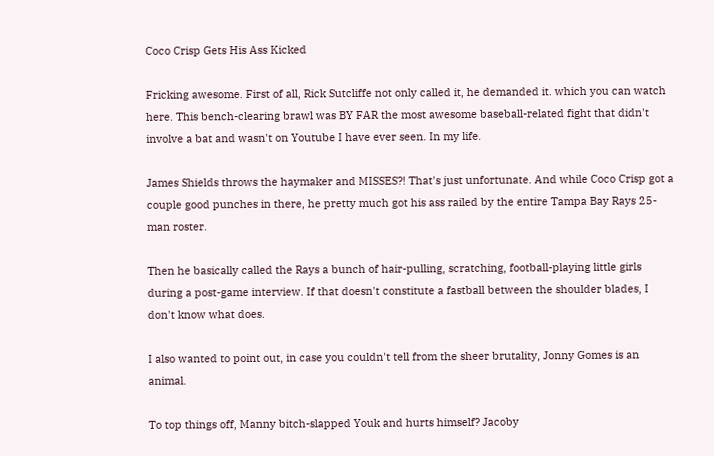Coco Crisp Gets His Ass Kicked

Fricking awesome. First of all, Rick Sutcliffe not only called it, he demanded it. which you can watch here. This bench-clearing brawl was BY FAR the most awesome baseball-related fight that didn't involve a bat and wasn't on Youtube I have ever seen. In my life.

James Shields throws the haymaker and MISSES?! That's just unfortunate. And while Coco Crisp got a couple good punches in there, he pretty much got his ass railed by the entire Tampa Bay Rays 25-man roster.

Then he basically called the Rays a bunch of hair-pulling, scratching, football-playing little girls during a post-game interview. If that doesn't constitute a fastball between the shoulder blades, I don't know what does.

I also wanted to point out, in case you couldn't tell from the sheer brutality, Jonny Gomes is an animal.

To top things off, Manny bitch-slapped Youk and hurts himself? Jacoby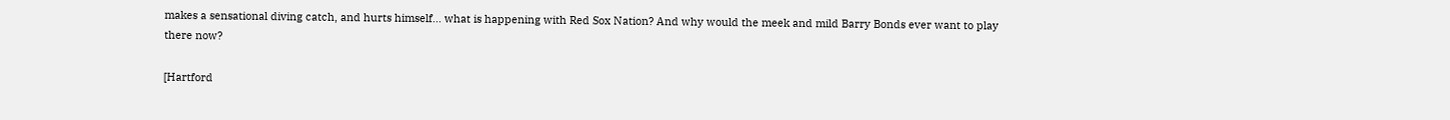makes a sensational diving catch, and hurts himself... what is happening with Red Sox Nation? And why would the meek and mild Barry Bonds ever want to play there now?

[Hartford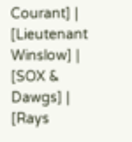Courant] | [Lieutenant Winslow] | [SOX & Dawgs] | [Rays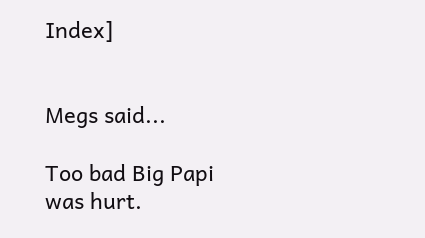Index]


Megs said...

Too bad Big Papi was hurt.